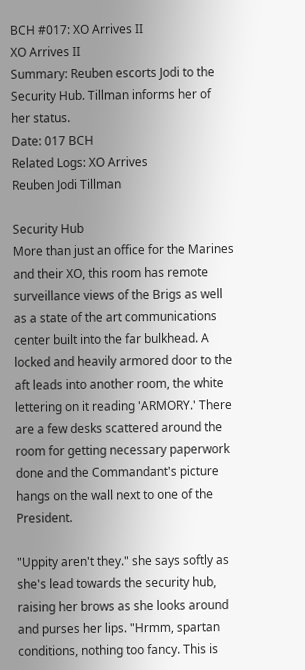BCH #017: XO Arrives II
XO Arrives II
Summary: Reuben escorts Jodi to the Security Hub. Tillman informs her of her status.
Date: 017 BCH
Related Logs: XO Arrives
Reuben Jodi Tillman

Security Hub
More than just an office for the Marines and their XO, this room has remote surveillance views of the Brigs as well as a state of the art communications center built into the far bulkhead. A locked and heavily armored door to the aft leads into another room, the white lettering on it reading 'ARMORY.' There are a few desks scattered around the room for getting necessary paperwork done and the Commandant's picture hangs on the wall next to one of the President.

"Uppity aren't they." she says softly as she's lead towards the security hub, raising her brows as she looks around and purses her lips. "Hrmm, spartan conditions, nothing too fancy. This is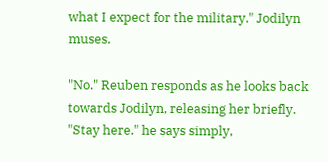what I expect for the military." Jodilyn muses.

"No." Reuben responds as he looks back towards Jodilyn, releasing her briefly. "Stay here." he says simply,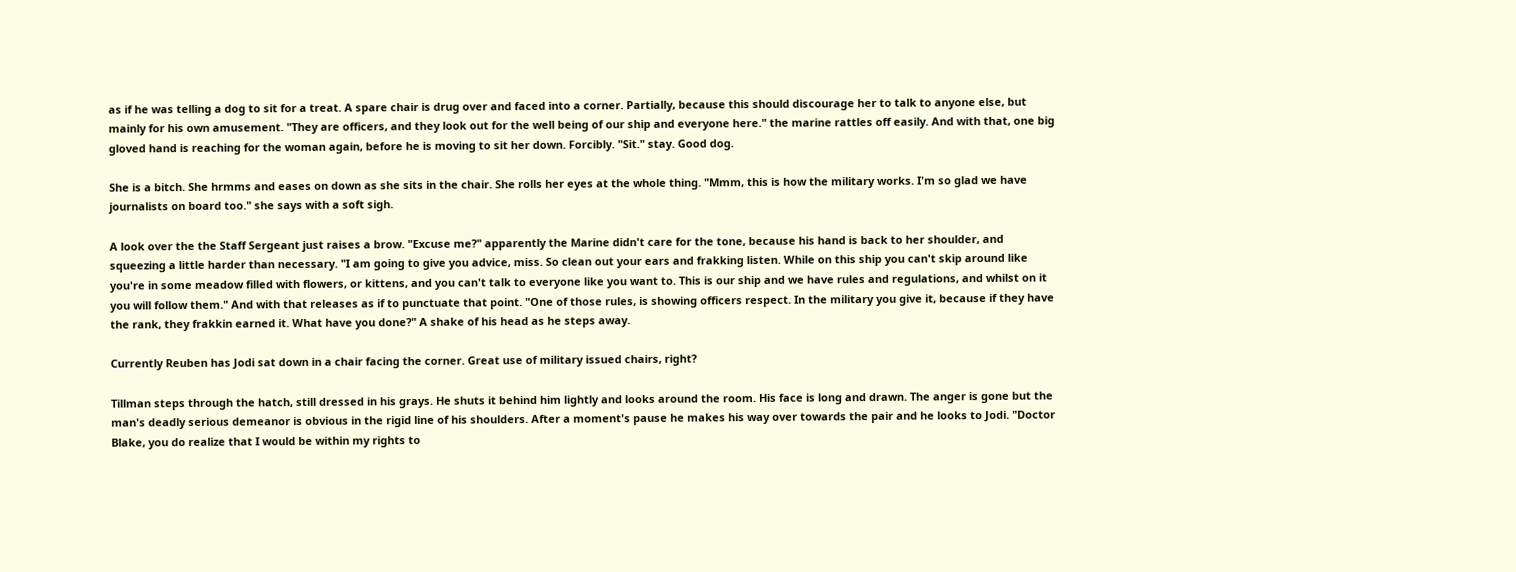as if he was telling a dog to sit for a treat. A spare chair is drug over and faced into a corner. Partially, because this should discourage her to talk to anyone else, but mainly for his own amusement. "They are officers, and they look out for the well being of our ship and everyone here." the marine rattles off easily. And with that, one big gloved hand is reaching for the woman again, before he is moving to sit her down. Forcibly. "Sit." stay. Good dog.

She is a bitch. She hrmms and eases on down as she sits in the chair. She rolls her eyes at the whole thing. "Mmm, this is how the military works. I'm so glad we have journalists on board too." she says with a soft sigh.

A look over the the Staff Sergeant just raises a brow. "Excuse me?" apparently the Marine didn't care for the tone, because his hand is back to her shoulder, and squeezing a little harder than necessary. "I am going to give you advice, miss. So clean out your ears and frakking listen. While on this ship you can't skip around like you're in some meadow filled with flowers, or kittens, and you can't talk to everyone like you want to. This is our ship and we have rules and regulations, and whilst on it you will follow them." And with that releases as if to punctuate that point. "One of those rules, is showing officers respect. In the military you give it, because if they have the rank, they frakkin earned it. What have you done?" A shake of his head as he steps away.

Currently Reuben has Jodi sat down in a chair facing the corner. Great use of military issued chairs, right?

Tillman steps through the hatch, still dressed in his grays. He shuts it behind him lightly and looks around the room. His face is long and drawn. The anger is gone but the man's deadly serious demeanor is obvious in the rigid line of his shoulders. After a moment's pause he makes his way over towards the pair and he looks to Jodi. "Doctor Blake, you do realize that I would be within my rights to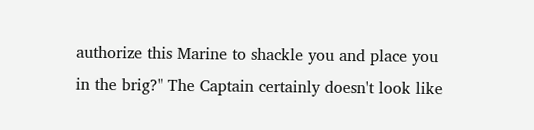authorize this Marine to shackle you and place you in the brig?" The Captain certainly doesn't look like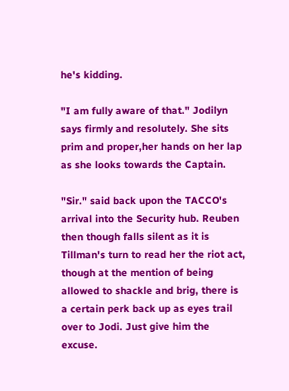he's kidding.

"I am fully aware of that." Jodilyn says firmly and resolutely. She sits prim and proper,her hands on her lap as she looks towards the Captain.

"Sir." said back upon the TACCO's arrival into the Security hub. Reuben then though falls silent as it is Tillman's turn to read her the riot act, though at the mention of being allowed to shackle and brig, there is a certain perk back up as eyes trail over to Jodi. Just give him the excuse.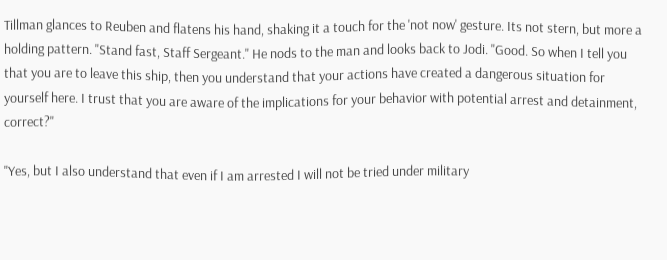Tillman glances to Reuben and flatens his hand, shaking it a touch for the 'not now' gesture. Its not stern, but more a holding pattern. "Stand fast, Staff Sergeant." He nods to the man and looks back to Jodi. "Good. So when I tell you that you are to leave this ship, then you understand that your actions have created a dangerous situation for yourself here. I trust that you are aware of the implications for your behavior with potential arrest and detainment, correct?"

"Yes, but I also understand that even if I am arrested I will not be tried under military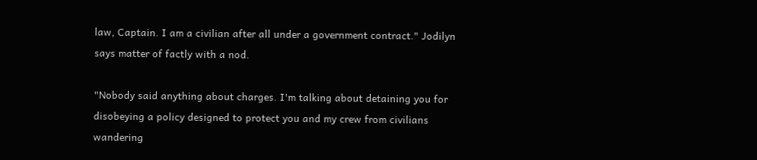law, Captain. I am a civilian after all under a government contract." Jodilyn says matter of factly with a nod.

"Nobody said anything about charges. I'm talking about detaining you for disobeying a policy designed to protect you and my crew from civilians wandering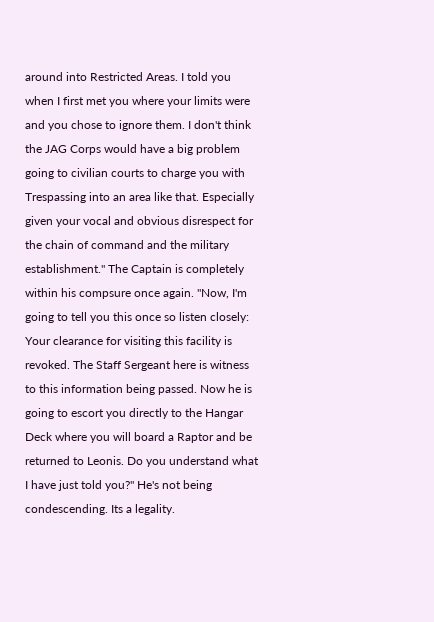around into Restricted Areas. I told you when I first met you where your limits were and you chose to ignore them. I don't think the JAG Corps would have a big problem going to civilian courts to charge you with Trespassing into an area like that. Especially given your vocal and obvious disrespect for the chain of command and the military establishment." The Captain is completely within his compsure once again. "Now, I'm going to tell you this once so listen closely: Your clearance for visiting this facility is revoked. The Staff Sergeant here is witness to this information being passed. Now he is going to escort you directly to the Hangar Deck where you will board a Raptor and be returned to Leonis. Do you understand what I have just told you?" He's not being condescending. Its a legality.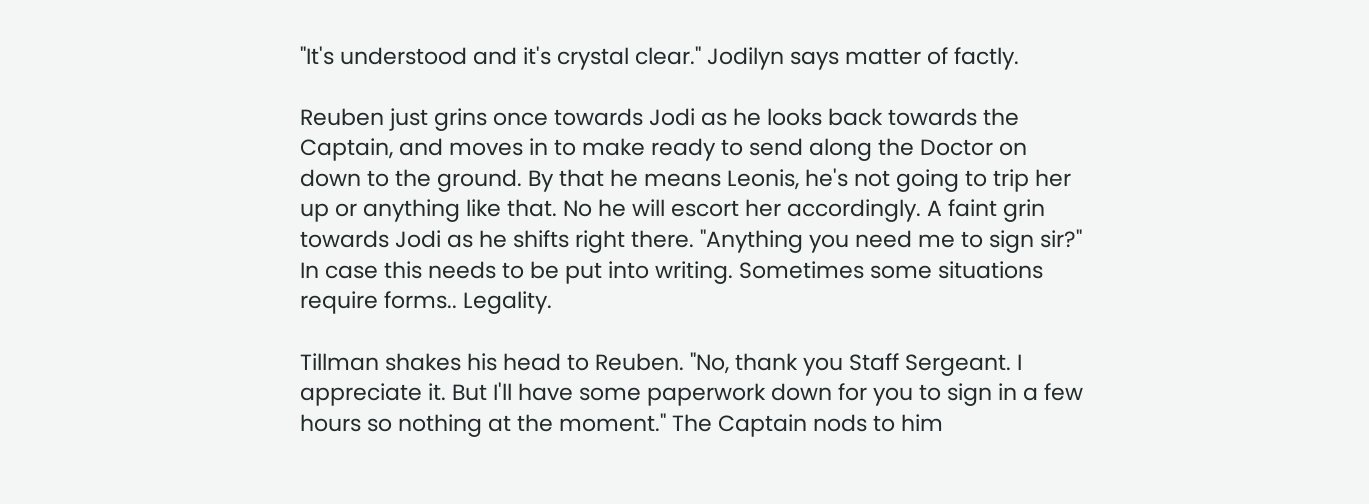"It's understood and it's crystal clear." Jodilyn says matter of factly.

Reuben just grins once towards Jodi as he looks back towards the Captain, and moves in to make ready to send along the Doctor on down to the ground. By that he means Leonis, he's not going to trip her up or anything like that. No he will escort her accordingly. A faint grin towards Jodi as he shifts right there. "Anything you need me to sign sir?" In case this needs to be put into writing. Sometimes some situations require forms.. Legality.

Tillman shakes his head to Reuben. "No, thank you Staff Sergeant. I appreciate it. But I'll have some paperwork down for you to sign in a few hours so nothing at the moment." The Captain nods to him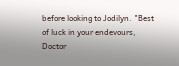before looking to Jodilyn. "Best of luck in your endevours, Doctor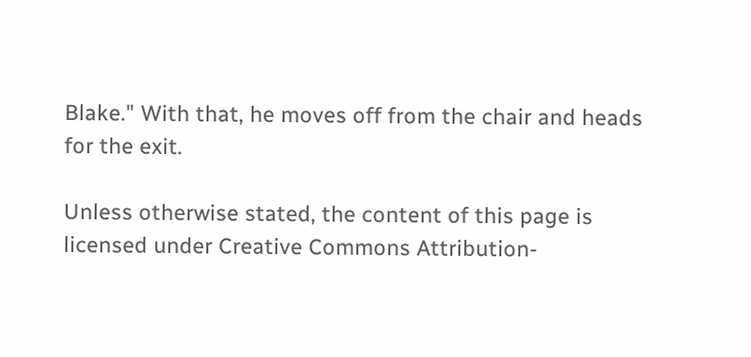Blake." With that, he moves off from the chair and heads for the exit.

Unless otherwise stated, the content of this page is licensed under Creative Commons Attribution-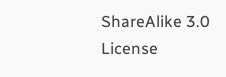ShareAlike 3.0 License